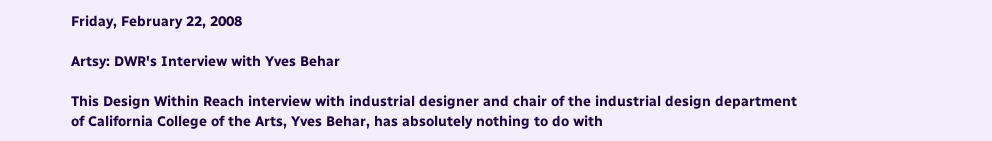Friday, February 22, 2008

Artsy: DWR's Interview with Yves Behar

This Design Within Reach interview with industrial designer and chair of the industrial design department of California College of the Arts, Yves Behar, has absolutely nothing to do with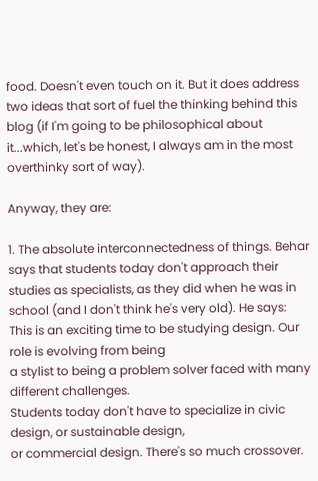food. Doesn't even touch on it. But it does address two ideas that sort of fuel the thinking behind this blog (if I'm going to be philosophical about it...which, let's be honest, I always am in the most overthinky sort of way).

Anyway, they are:

1. The absolute interconnectedness of things. Behar says that students today don't approach their studies as specialists, as they did when he was in school (and I don't think he's very old). He says:
This is an exciting time to be studying design. Our role is evolving from being
a stylist to being a problem solver faced with many different challenges.
Students today don't have to specialize in civic design, or sustainable design,
or commercial design. There's so much crossover.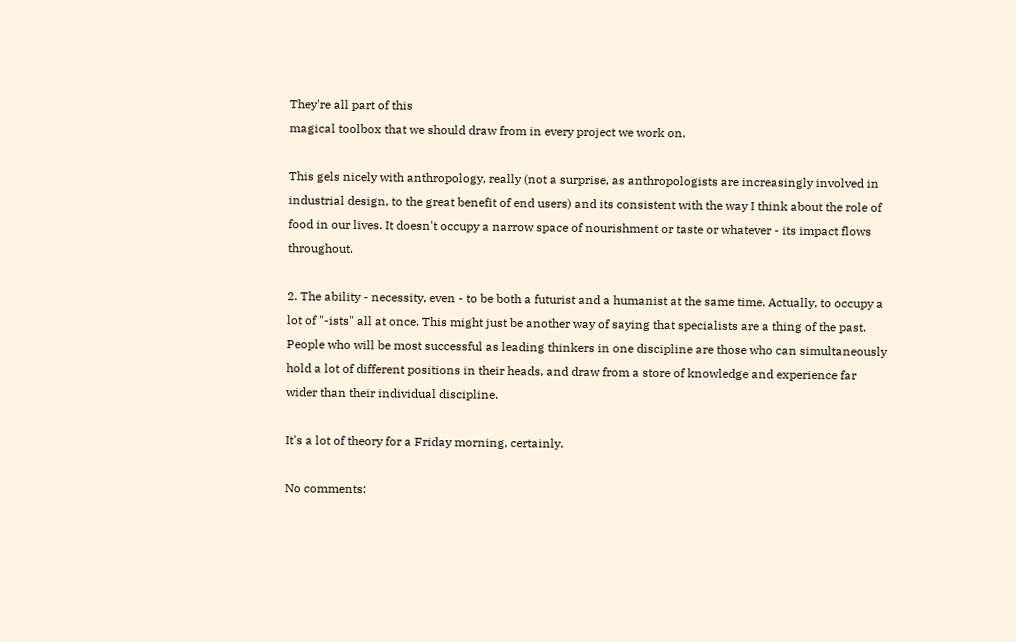They're all part of this
magical toolbox that we should draw from in every project we work on.

This gels nicely with anthropology, really (not a surprise, as anthropologists are increasingly involved in industrial design, to the great benefit of end users) and its consistent with the way I think about the role of food in our lives. It doesn't occupy a narrow space of nourishment or taste or whatever - its impact flows throughout.

2. The ability - necessity, even - to be both a futurist and a humanist at the same time. Actually, to occupy a lot of "-ists" all at once. This might just be another way of saying that specialists are a thing of the past. People who will be most successful as leading thinkers in one discipline are those who can simultaneously hold a lot of different positions in their heads, and draw from a store of knowledge and experience far wider than their individual discipline.

It's a lot of theory for a Friday morning, certainly.

No comments: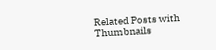Related Posts with Thumbnails